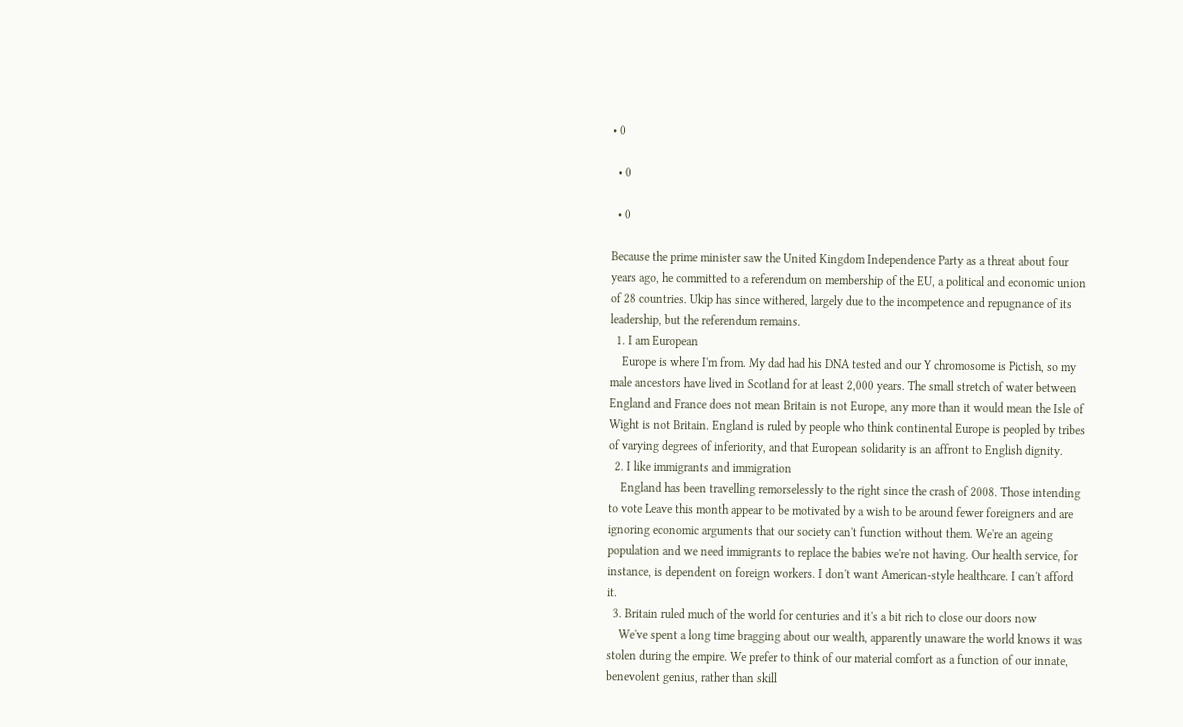• 0

  • 0

  • 0

Because the prime minister saw the United Kingdom Independence Party as a threat about four years ago, he committed to a referendum on membership of the EU, a political and economic union of 28 countries. Ukip has since withered, largely due to the incompetence and repugnance of its leadership, but the referendum remains.
  1. I am European
    Europe is where I'm from. My dad had his DNA tested and our Y chromosome is Pictish, so my male ancestors have lived in Scotland for at least 2,000 years. The small stretch of water between England and France does not mean Britain is not Europe, any more than it would mean the Isle of Wight is not Britain. England is ruled by people who think continental Europe is peopled by tribes of varying degrees of inferiority, and that European solidarity is an affront to English dignity.
  2. I like immigrants and immigration
    England has been travelling remorselessly to the right since the crash of 2008. Those intending to vote Leave this month appear to be motivated by a wish to be around fewer foreigners and are ignoring economic arguments that our society can't function without them. We're an ageing population and we need immigrants to replace the babies we're not having. Our health service, for instance, is dependent on foreign workers. I don't want American-style healthcare. I can't afford it.
  3. Britain ruled much of the world for centuries and it's a bit rich to close our doors now
    We've spent a long time bragging about our wealth, apparently unaware the world knows it was stolen during the empire. We prefer to think of our material comfort as a function of our innate, benevolent genius, rather than skill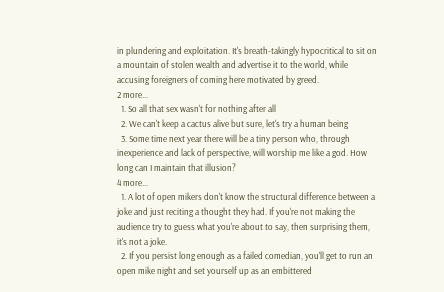in plundering and exploitation. It's breath-takingly hypocritical to sit on a mountain of stolen wealth and advertise it to the world, while accusing foreigners of coming here motivated by greed.
2 more...
  1. So all that sex wasn't for nothing after all
  2. We can't keep a cactus alive but sure, let's try a human being
  3. Some time next year there will be a tiny person who, through inexperience and lack of perspective, will worship me like a god. How long can I maintain that illusion?
4 more...
  1. A lot of open mikers don't know the structural difference between a joke and just reciting a thought they had. If you're not making the audience try to guess what you're about to say, then surprising them, it's not a joke.
  2. If you persist long enough as a failed comedian, you'll get to run an open mike night and set yourself up as an embittered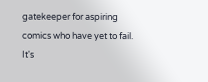gatekeeper for aspiring comics who have yet to fail. It's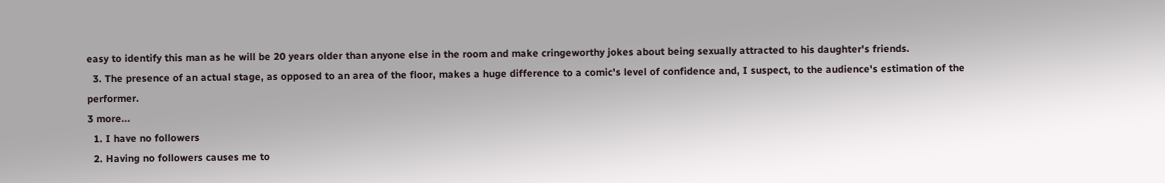easy to identify this man as he will be 20 years older than anyone else in the room and make cringeworthy jokes about being sexually attracted to his daughter's friends.
  3. The presence of an actual stage, as opposed to an area of the floor, makes a huge difference to a comic's level of confidence and, I suspect, to the audience's estimation of the performer.
3 more...
  1. I have no followers
  2. Having no followers causes me to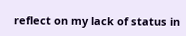reflect on my lack of status in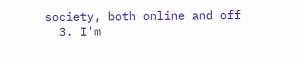society, both online and off
  3. I'm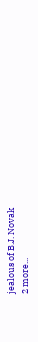jealous of B.J. Novak
2 more...